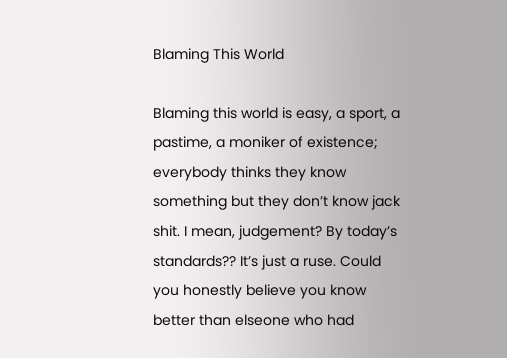Blaming This World

Blaming this world is easy, a sport, a pastime, a moniker of existence; everybody thinks they know something but they don’t know jack shit. I mean, judgement? By today’s standards?? It’s just a ruse. Could you honestly believe you know better than elseone who had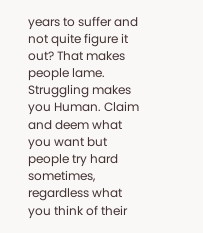years to suffer and not quite figure it out? That makes people lame. Struggling makes you Human. Claim and deem what you want but people try hard sometimes, regardless what you think of their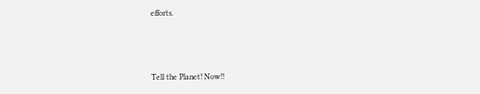efforts.



Tell the Planet! Now!!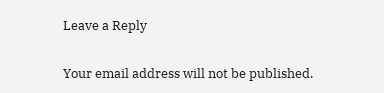Leave a Reply

Your email address will not be published.